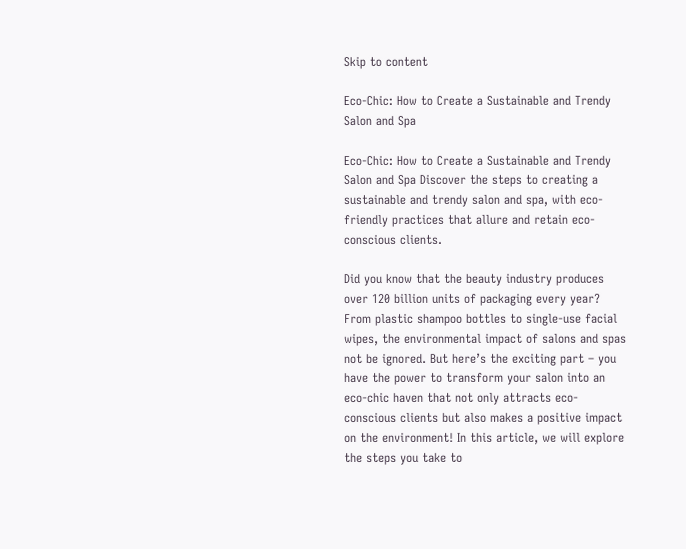Skip to content

Eco-Chic: How to Create a Sustainable and Trendy Salon and Spa

Eco-Chic: How to Create a Sustainable and Trendy Salon and Spa Discover the steps to creating a sustainable and trendy salon and spa, with eco-friendly practices that allure and retain eco-conscious clients.

Did you know that the beauty industry produces over 120 billion units of packaging every year? From plastic shampoo bottles to single-use facial wipes, the environmental impact of salons and spas not be ignored. But here’s the exciting part – you have the power to transform your salon into an eco-chic haven that not only attracts eco-conscious clients but also makes a positive impact on the environment! In this article, we will explore the steps you take to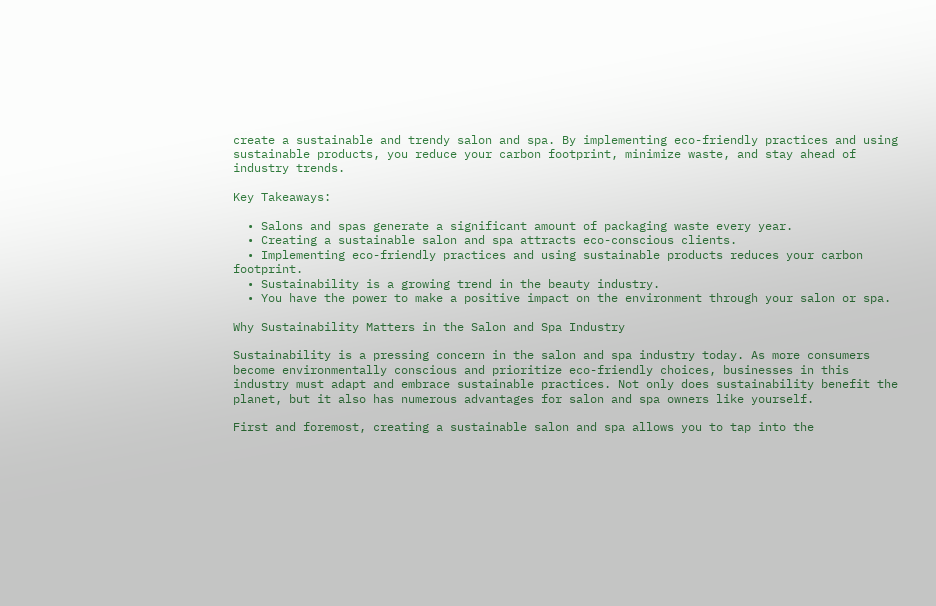create a sustainable and trendy salon and spa. By implementing eco-friendly practices and using sustainable products, you reduce your carbon footprint, minimize waste, and stay ahead of industry trends.

Key Takeaways:

  • Salons and spas generate a significant amount of packaging waste every year.
  • Creating a sustainable salon and spa attracts eco-conscious clients.
  • Implementing eco-friendly practices and using sustainable products reduces your carbon footprint.
  • Sustainability is a growing trend in the beauty industry.
  • You have the power to make a positive impact on the environment through your salon or spa.

Why Sustainability Matters in the Salon and Spa Industry

Sustainability is a pressing concern in the salon and spa industry today. As more consumers become environmentally conscious and prioritize eco-friendly choices, businesses in this industry must adapt and embrace sustainable practices. Not only does sustainability benefit the planet, but it also has numerous advantages for salon and spa owners like yourself.

First and foremost, creating a sustainable salon and spa allows you to tap into the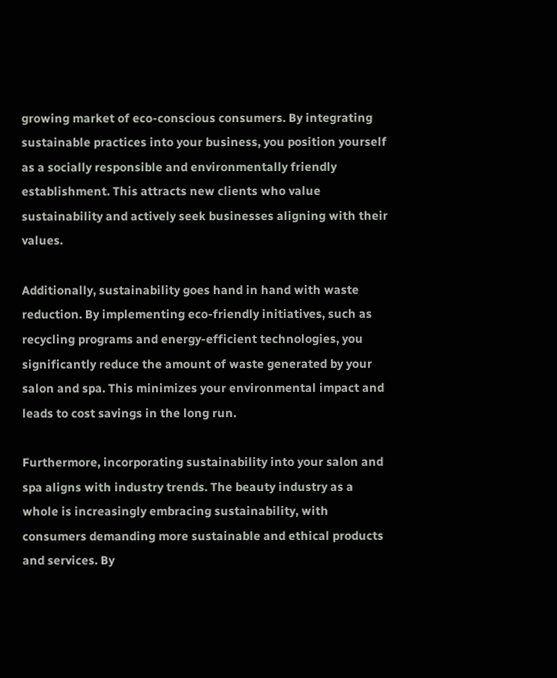growing market of eco-conscious consumers. By integrating sustainable practices into your business, you position yourself as a socially responsible and environmentally friendly establishment. This attracts new clients who value sustainability and actively seek businesses aligning with their values.

Additionally, sustainability goes hand in hand with waste reduction. By implementing eco-friendly initiatives, such as recycling programs and energy-efficient technologies, you significantly reduce the amount of waste generated by your salon and spa. This minimizes your environmental impact and leads to cost savings in the long run.

Furthermore, incorporating sustainability into your salon and spa aligns with industry trends. The beauty industry as a whole is increasingly embracing sustainability, with consumers demanding more sustainable and ethical products and services. By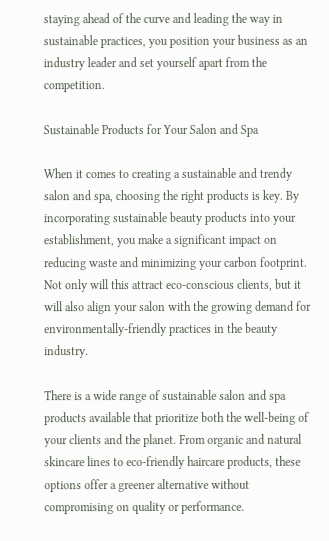staying ahead of the curve and leading the way in sustainable practices, you position your business as an industry leader and set yourself apart from the competition.

Sustainable Products for Your Salon and Spa

When it comes to creating a sustainable and trendy salon and spa, choosing the right products is key. By incorporating sustainable beauty products into your establishment, you make a significant impact on reducing waste and minimizing your carbon footprint. Not only will this attract eco-conscious clients, but it will also align your salon with the growing demand for environmentally-friendly practices in the beauty industry.

There is a wide range of sustainable salon and spa products available that prioritize both the well-being of your clients and the planet. From organic and natural skincare lines to eco-friendly haircare products, these options offer a greener alternative without compromising on quality or performance.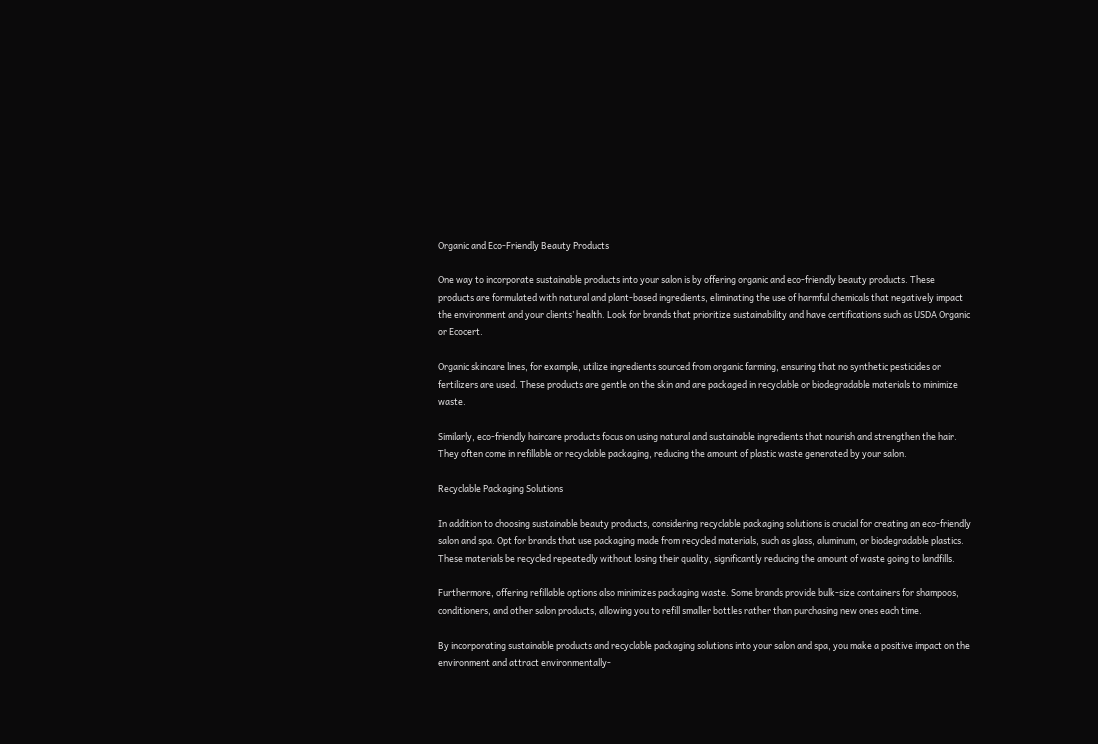Organic and Eco-Friendly Beauty Products

One way to incorporate sustainable products into your salon is by offering organic and eco-friendly beauty products. These products are formulated with natural and plant-based ingredients, eliminating the use of harmful chemicals that negatively impact the environment and your clients’ health. Look for brands that prioritize sustainability and have certifications such as USDA Organic or Ecocert.

Organic skincare lines, for example, utilize ingredients sourced from organic farming, ensuring that no synthetic pesticides or fertilizers are used. These products are gentle on the skin and are packaged in recyclable or biodegradable materials to minimize waste.

Similarly, eco-friendly haircare products focus on using natural and sustainable ingredients that nourish and strengthen the hair. They often come in refillable or recyclable packaging, reducing the amount of plastic waste generated by your salon.

Recyclable Packaging Solutions

In addition to choosing sustainable beauty products, considering recyclable packaging solutions is crucial for creating an eco-friendly salon and spa. Opt for brands that use packaging made from recycled materials, such as glass, aluminum, or biodegradable plastics. These materials be recycled repeatedly without losing their quality, significantly reducing the amount of waste going to landfills.

Furthermore, offering refillable options also minimizes packaging waste. Some brands provide bulk-size containers for shampoos, conditioners, and other salon products, allowing you to refill smaller bottles rather than purchasing new ones each time.

By incorporating sustainable products and recyclable packaging solutions into your salon and spa, you make a positive impact on the environment and attract environmentally-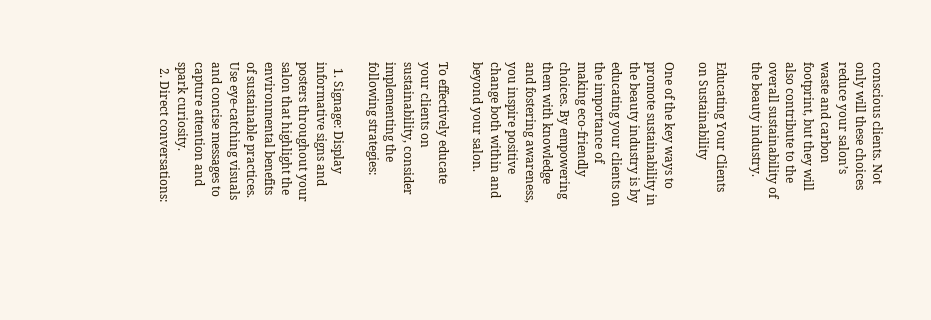conscious clients. Not only will these choices reduce your salon’s waste and carbon footprint, but they will also contribute to the overall sustainability of the beauty industry.

Educating Your Clients on Sustainability

One of the key ways to promote sustainability in the beauty industry is by educating your clients on the importance of making eco-friendly choices. By empowering them with knowledge and fostering awareness, you inspire positive change both within and beyond your salon.

To effectively educate your clients on sustainability, consider implementing the following strategies:

  1. Signage: Display informative signs and posters throughout your salon that highlight the environmental benefits of sustainable practices. Use eye-catching visuals and concise messages to capture attention and spark curiosity.
  2. Direct conversations: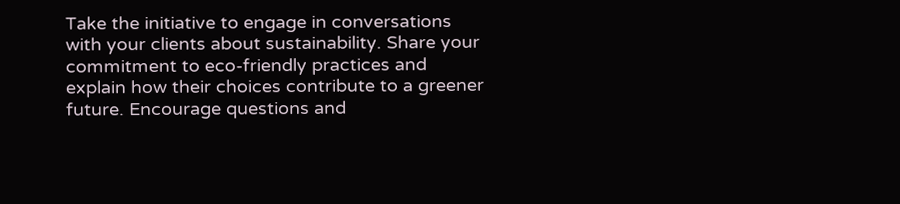Take the initiative to engage in conversations with your clients about sustainability. Share your commitment to eco-friendly practices and explain how their choices contribute to a greener future. Encourage questions and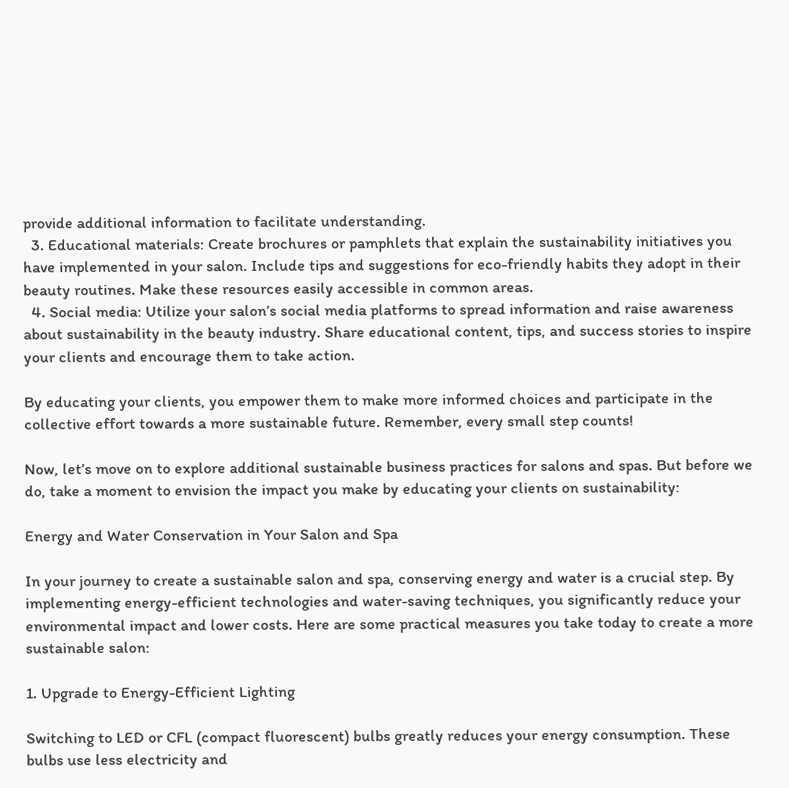provide additional information to facilitate understanding.
  3. Educational materials: Create brochures or pamphlets that explain the sustainability initiatives you have implemented in your salon. Include tips and suggestions for eco-friendly habits they adopt in their beauty routines. Make these resources easily accessible in common areas.
  4. Social media: Utilize your salon’s social media platforms to spread information and raise awareness about sustainability in the beauty industry. Share educational content, tips, and success stories to inspire your clients and encourage them to take action.

By educating your clients, you empower them to make more informed choices and participate in the collective effort towards a more sustainable future. Remember, every small step counts!

Now, let’s move on to explore additional sustainable business practices for salons and spas. But before we do, take a moment to envision the impact you make by educating your clients on sustainability:

Energy and Water Conservation in Your Salon and Spa

In your journey to create a sustainable salon and spa, conserving energy and water is a crucial step. By implementing energy-efficient technologies and water-saving techniques, you significantly reduce your environmental impact and lower costs. Here are some practical measures you take today to create a more sustainable salon:

1. Upgrade to Energy-Efficient Lighting

Switching to LED or CFL (compact fluorescent) bulbs greatly reduces your energy consumption. These bulbs use less electricity and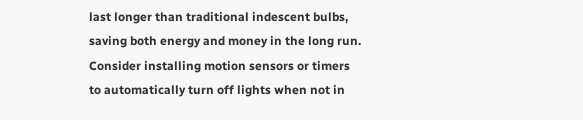last longer than traditional indescent bulbs, saving both energy and money in the long run. Consider installing motion sensors or timers to automatically turn off lights when not in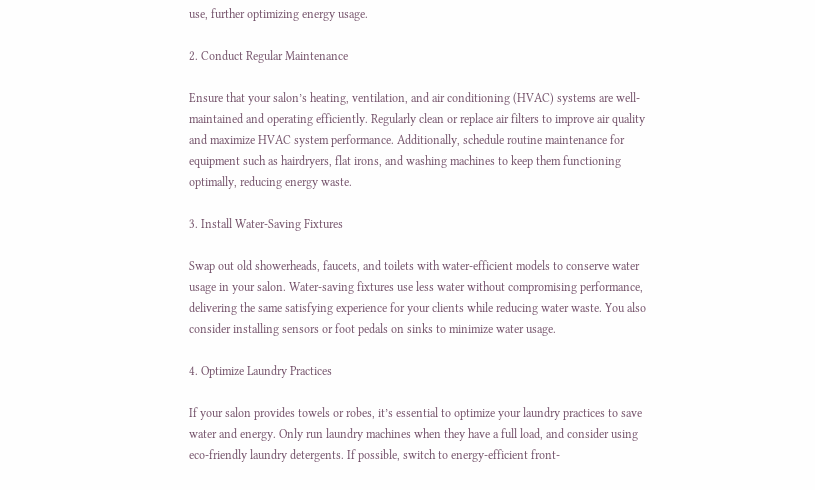use, further optimizing energy usage.

2. Conduct Regular Maintenance

Ensure that your salon’s heating, ventilation, and air conditioning (HVAC) systems are well-maintained and operating efficiently. Regularly clean or replace air filters to improve air quality and maximize HVAC system performance. Additionally, schedule routine maintenance for equipment such as hairdryers, flat irons, and washing machines to keep them functioning optimally, reducing energy waste.

3. Install Water-Saving Fixtures

Swap out old showerheads, faucets, and toilets with water-efficient models to conserve water usage in your salon. Water-saving fixtures use less water without compromising performance, delivering the same satisfying experience for your clients while reducing water waste. You also consider installing sensors or foot pedals on sinks to minimize water usage.

4. Optimize Laundry Practices

If your salon provides towels or robes, it’s essential to optimize your laundry practices to save water and energy. Only run laundry machines when they have a full load, and consider using eco-friendly laundry detergents. If possible, switch to energy-efficient front-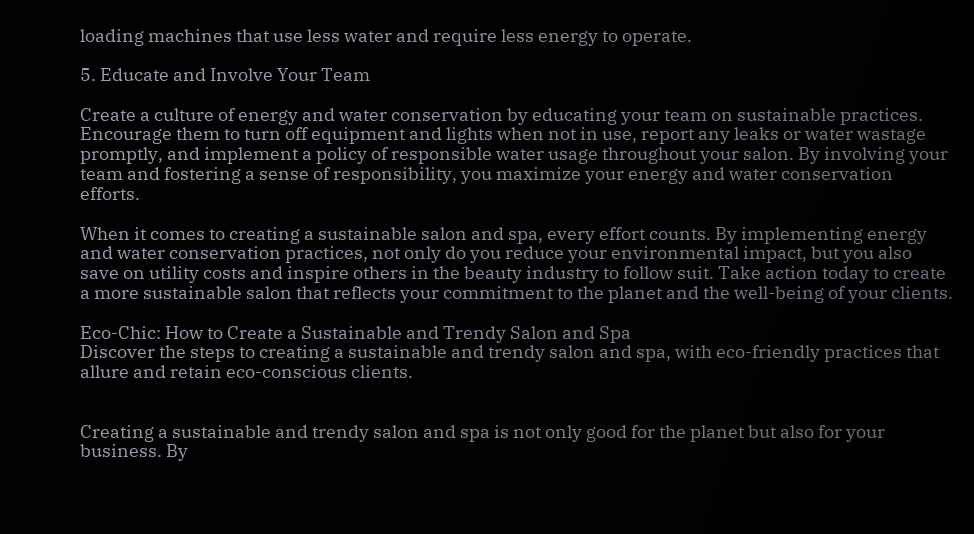loading machines that use less water and require less energy to operate.

5. Educate and Involve Your Team

Create a culture of energy and water conservation by educating your team on sustainable practices. Encourage them to turn off equipment and lights when not in use, report any leaks or water wastage promptly, and implement a policy of responsible water usage throughout your salon. By involving your team and fostering a sense of responsibility, you maximize your energy and water conservation efforts.

When it comes to creating a sustainable salon and spa, every effort counts. By implementing energy and water conservation practices, not only do you reduce your environmental impact, but you also save on utility costs and inspire others in the beauty industry to follow suit. Take action today to create a more sustainable salon that reflects your commitment to the planet and the well-being of your clients.

Eco-Chic: How to Create a Sustainable and Trendy Salon and Spa
Discover the steps to creating a sustainable and trendy salon and spa, with eco-friendly practices that allure and retain eco-conscious clients.


Creating a sustainable and trendy salon and spa is not only good for the planet but also for your business. By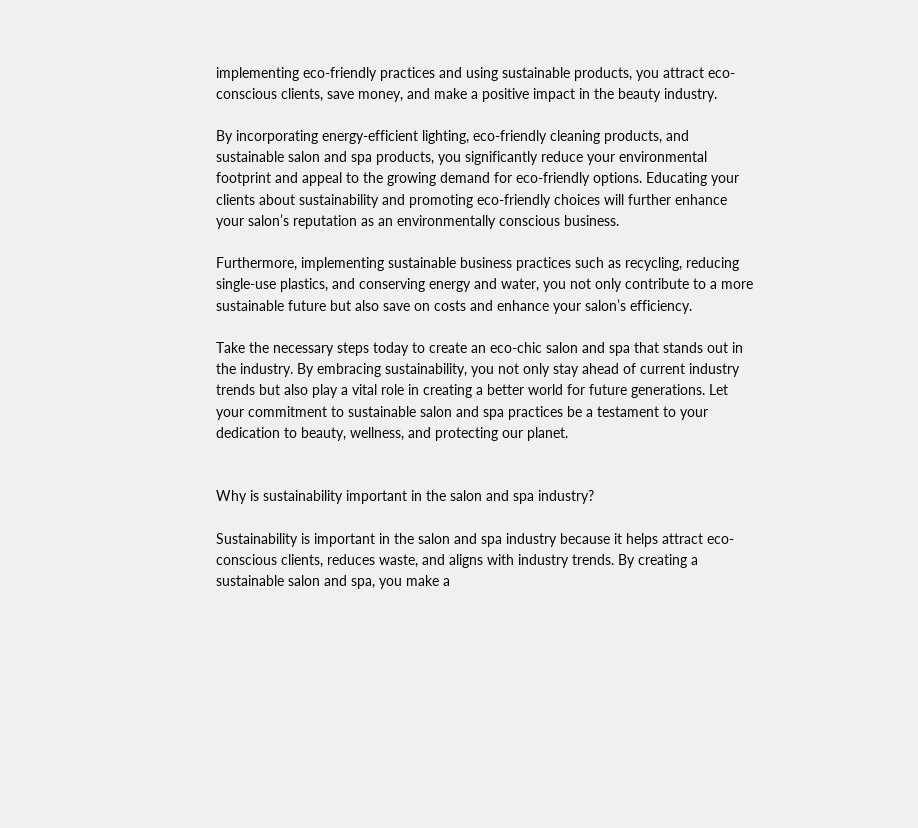implementing eco-friendly practices and using sustainable products, you attract eco-conscious clients, save money, and make a positive impact in the beauty industry.

By incorporating energy-efficient lighting, eco-friendly cleaning products, and sustainable salon and spa products, you significantly reduce your environmental footprint and appeal to the growing demand for eco-friendly options. Educating your clients about sustainability and promoting eco-friendly choices will further enhance your salon’s reputation as an environmentally conscious business.

Furthermore, implementing sustainable business practices such as recycling, reducing single-use plastics, and conserving energy and water, you not only contribute to a more sustainable future but also save on costs and enhance your salon’s efficiency.

Take the necessary steps today to create an eco-chic salon and spa that stands out in the industry. By embracing sustainability, you not only stay ahead of current industry trends but also play a vital role in creating a better world for future generations. Let your commitment to sustainable salon and spa practices be a testament to your dedication to beauty, wellness, and protecting our planet.


Why is sustainability important in the salon and spa industry?

Sustainability is important in the salon and spa industry because it helps attract eco-conscious clients, reduces waste, and aligns with industry trends. By creating a sustainable salon and spa, you make a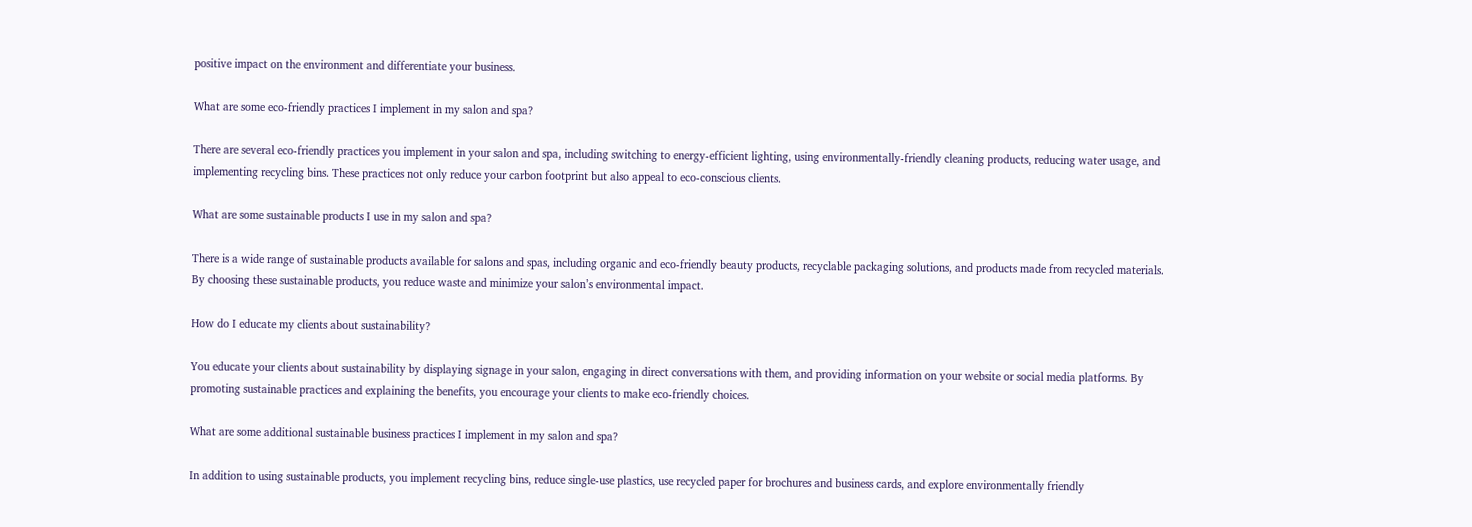positive impact on the environment and differentiate your business.

What are some eco-friendly practices I implement in my salon and spa?

There are several eco-friendly practices you implement in your salon and spa, including switching to energy-efficient lighting, using environmentally-friendly cleaning products, reducing water usage, and implementing recycling bins. These practices not only reduce your carbon footprint but also appeal to eco-conscious clients.

What are some sustainable products I use in my salon and spa?

There is a wide range of sustainable products available for salons and spas, including organic and eco-friendly beauty products, recyclable packaging solutions, and products made from recycled materials. By choosing these sustainable products, you reduce waste and minimize your salon’s environmental impact.

How do I educate my clients about sustainability?

You educate your clients about sustainability by displaying signage in your salon, engaging in direct conversations with them, and providing information on your website or social media platforms. By promoting sustainable practices and explaining the benefits, you encourage your clients to make eco-friendly choices.

What are some additional sustainable business practices I implement in my salon and spa?

In addition to using sustainable products, you implement recycling bins, reduce single-use plastics, use recycled paper for brochures and business cards, and explore environmentally friendly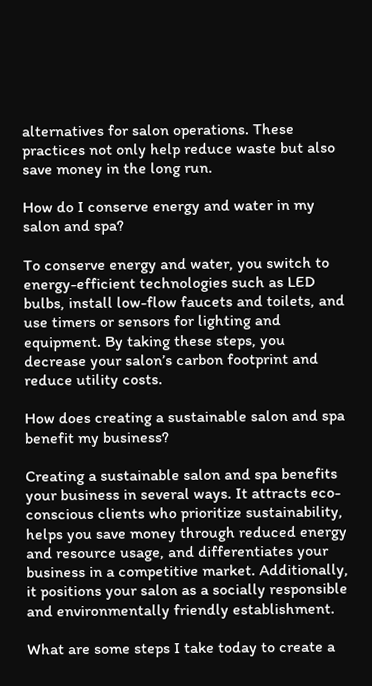alternatives for salon operations. These practices not only help reduce waste but also save money in the long run.

How do I conserve energy and water in my salon and spa?

To conserve energy and water, you switch to energy-efficient technologies such as LED bulbs, install low-flow faucets and toilets, and use timers or sensors for lighting and equipment. By taking these steps, you decrease your salon’s carbon footprint and reduce utility costs.

How does creating a sustainable salon and spa benefit my business?

Creating a sustainable salon and spa benefits your business in several ways. It attracts eco-conscious clients who prioritize sustainability, helps you save money through reduced energy and resource usage, and differentiates your business in a competitive market. Additionally, it positions your salon as a socially responsible and environmentally friendly establishment.

What are some steps I take today to create a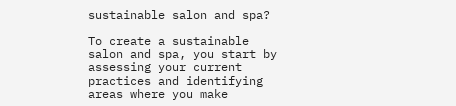sustainable salon and spa?

To create a sustainable salon and spa, you start by assessing your current practices and identifying areas where you make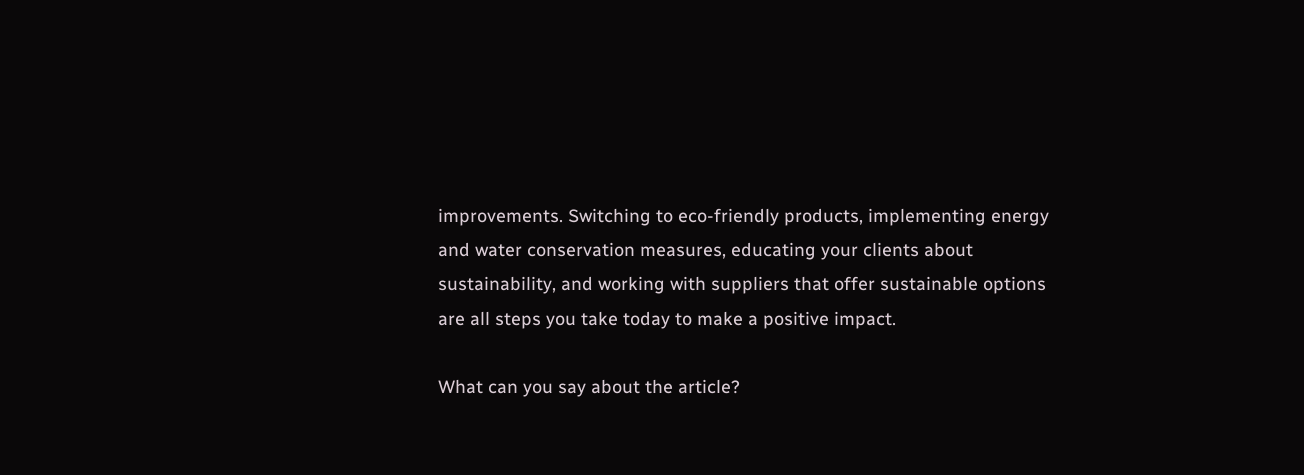improvements. Switching to eco-friendly products, implementing energy and water conservation measures, educating your clients about sustainability, and working with suppliers that offer sustainable options are all steps you take today to make a positive impact.

What can you say about the article?